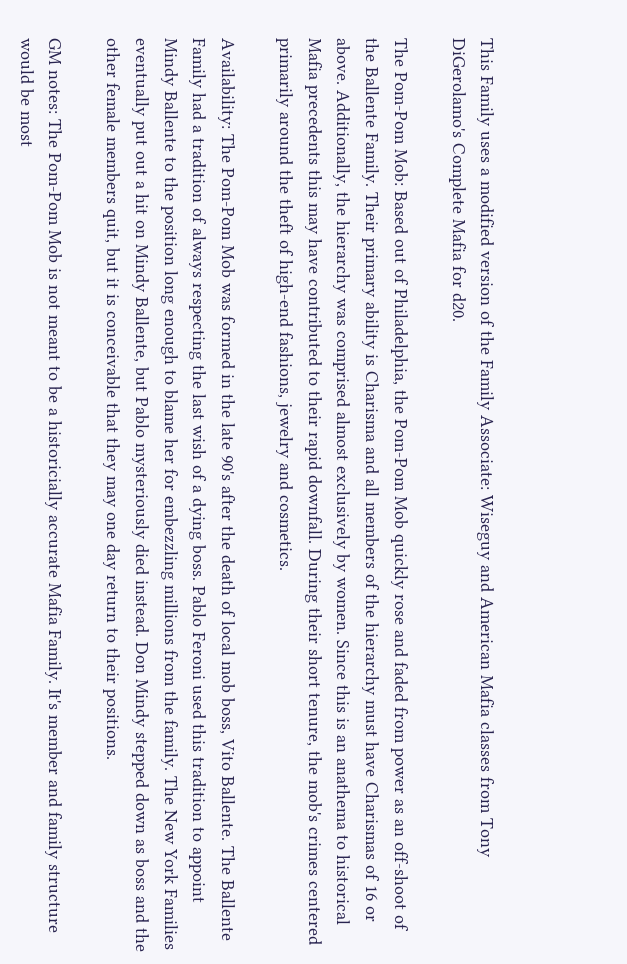This Family uses a modified version of the Family Associate: Wiseguy and American Mafia classes from Tony DiGerolamo's Complete Mafia for d20.

The Pom-Pom Mob: Based out of Philadelphia, the Pom-Pom Mob quickly rose and faded from power as an off-shoot of the Ballente Family. Their primary ability is Charisma and all members of the hierarchy must have Charismas of 16 or above. Additionally, the hierarchy was comprised almost exclusively by women. Since this is an anathema to historical Mafia precedents this may have contributed to their rapid downfall. During their short tenure, the mob's crimes centered primarily around the theft of high-end fashions, jewelry and cosmetics.

Availability: The Pom-Pom Mob was formed in the late 90's after the death of local mob boss, Vito Ballente. The Ballente Family had a tradition of always respecting the last wish of a dying boss. Pablo Feroni used this tradition to appoint Mindy Ballente to the position long enough to blame her for embezzling millions from the family. The New York Families eventually put out a hit on Mindy Ballente, but Pablo mysteriously died instead. Don Mindy stepped down as boss and the other female members quit, but it is conceivable that they may one day return to their positions.

GM notes: The Pom-Pom Mob is not meant to be a historicially accurate Mafia Family. It's member and family structure would be most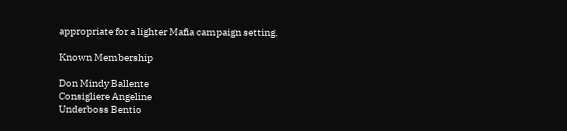appropriate for a lighter Mafia campaign setting.

Known Membership

Don Mindy Ballente
Consigliere Angeline
Underboss Bentio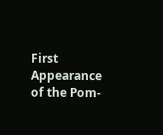First Appearance of the Pom-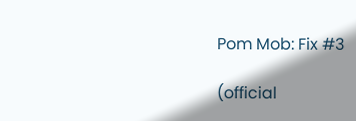Pom Mob: Fix #3

(official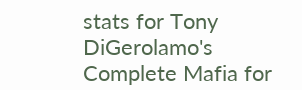stats for Tony DiGerolamo's Complete Mafia for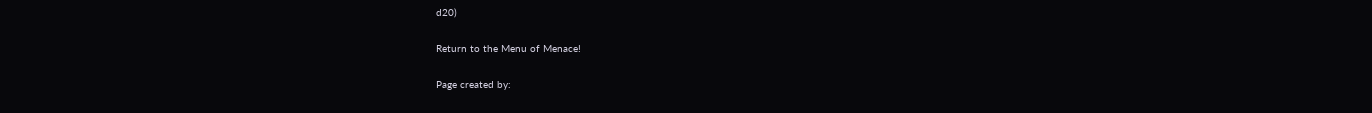d20)

Return to the Menu of Menace!

Page created by: